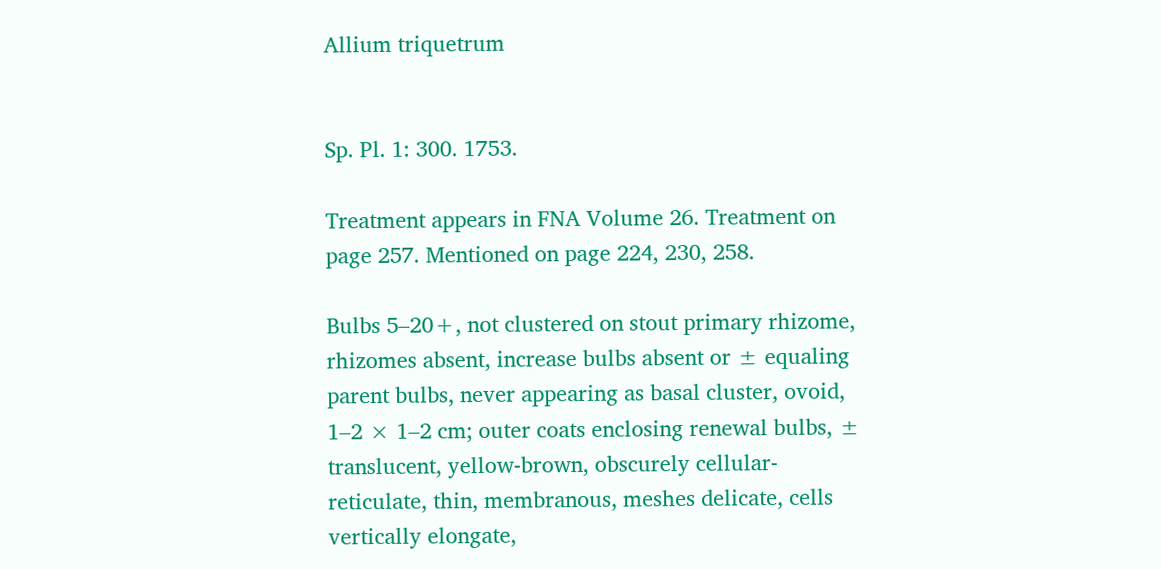Allium triquetrum


Sp. Pl. 1: 300. 1753.

Treatment appears in FNA Volume 26. Treatment on page 257. Mentioned on page 224, 230, 258.

Bulbs 5–20+, not clustered on stout primary rhizome, rhizomes absent, increase bulbs absent or ± equaling parent bulbs, never appearing as basal cluster, ovoid, 1–2 × 1–2 cm; outer coats enclosing renewal bulbs, ± translucent, yellow-brown, obscurely cellular-reticulate, thin, membranous, meshes delicate, cells vertically elongate,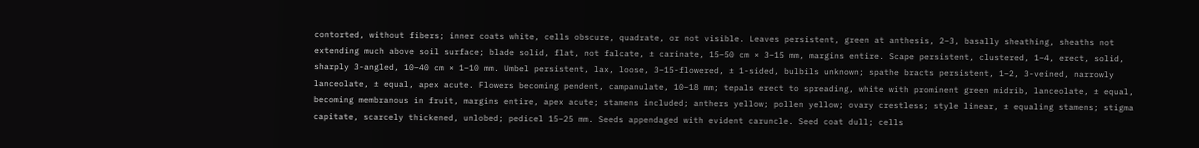contorted, without fibers; inner coats white, cells obscure, quadrate, or not visible. Leaves persistent, green at anthesis, 2–3, basally sheathing, sheaths not extending much above soil surface; blade solid, flat, not falcate, ± carinate, 15–50 cm × 3–15 mm, margins entire. Scape persistent, clustered, 1–4, erect, solid, sharply 3-angled, 10–40 cm × 1–10 mm. Umbel persistent, lax, loose, 3–15-flowered, ± 1-sided, bulbils unknown; spathe bracts persistent, 1–2, 3-veined, narrowly lanceolate, ± equal, apex acute. Flowers becoming pendent, campanulate, 10–18 mm; tepals erect to spreading, white with prominent green midrib, lanceolate, ± equal, becoming membranous in fruit, margins entire, apex acute; stamens included; anthers yellow; pollen yellow; ovary crestless; style linear, ± equaling stamens; stigma capitate, scarcely thickened, unlobed; pedicel 15–25 mm. Seeds appendaged with evident caruncle. Seed coat dull; cells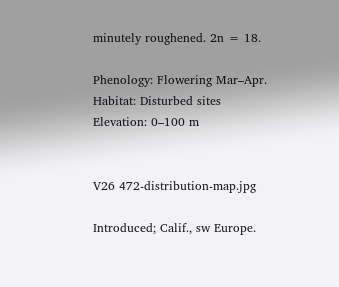minutely roughened. 2n = 18.

Phenology: Flowering Mar–Apr.
Habitat: Disturbed sites
Elevation: 0–100 m


V26 472-distribution-map.jpg

Introduced; Calif., sw Europe.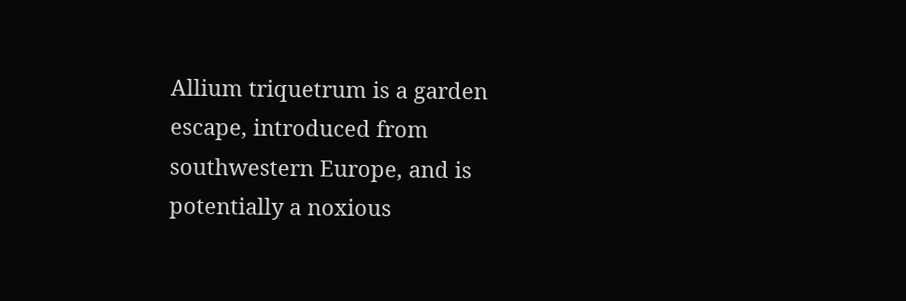Allium triquetrum is a garden escape, introduced from southwestern Europe, and is potentially a noxious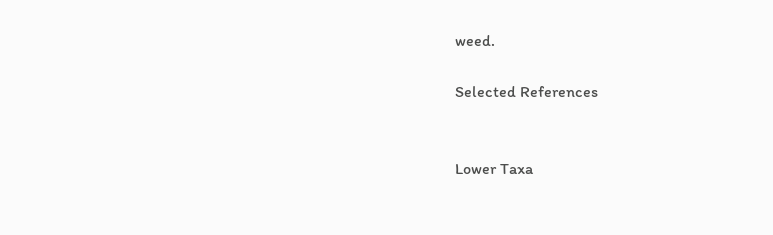weed.

Selected References


Lower Taxa